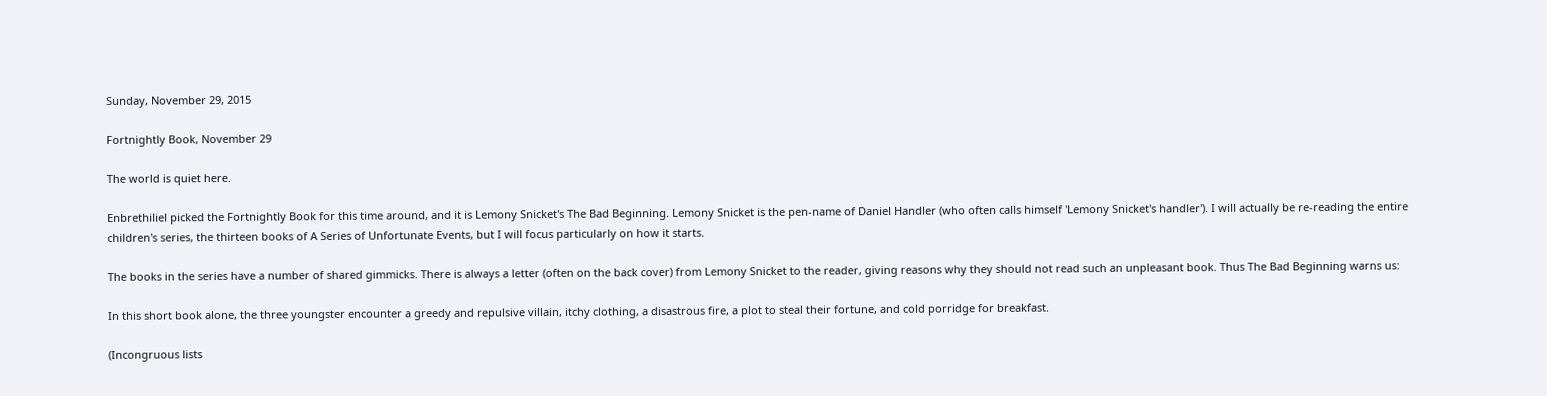Sunday, November 29, 2015

Fortnightly Book, November 29

The world is quiet here.

Enbrethiliel picked the Fortnightly Book for this time around, and it is Lemony Snicket's The Bad Beginning. Lemony Snicket is the pen-name of Daniel Handler (who often calls himself 'Lemony Snicket's handler'). I will actually be re-reading the entire children's series, the thirteen books of A Series of Unfortunate Events, but I will focus particularly on how it starts.

The books in the series have a number of shared gimmicks. There is always a letter (often on the back cover) from Lemony Snicket to the reader, giving reasons why they should not read such an unpleasant book. Thus The Bad Beginning warns us:

In this short book alone, the three youngster encounter a greedy and repulsive villain, itchy clothing, a disastrous fire, a plot to steal their fortune, and cold porridge for breakfast.

(Incongruous lists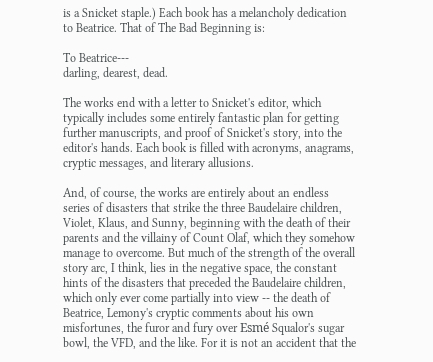is a Snicket staple.) Each book has a melancholy dedication to Beatrice. That of The Bad Beginning is:

To Beatrice---
darling, dearest, dead.

The works end with a letter to Snicket's editor, which typically includes some entirely fantastic plan for getting further manuscripts, and proof of Snicket's story, into the editor's hands. Each book is filled with acronyms, anagrams, cryptic messages, and literary allusions.

And, of course, the works are entirely about an endless series of disasters that strike the three Baudelaire children, Violet, Klaus, and Sunny, beginning with the death of their parents and the villainy of Count Olaf, which they somehow manage to overcome. But much of the strength of the overall story arc, I think, lies in the negative space, the constant hints of the disasters that preceded the Baudelaire children, which only ever come partially into view -- the death of Beatrice, Lemony's cryptic comments about his own misfortunes, the furor and fury over Esmé Squalor's sugar bowl, the VFD, and the like. For it is not an accident that the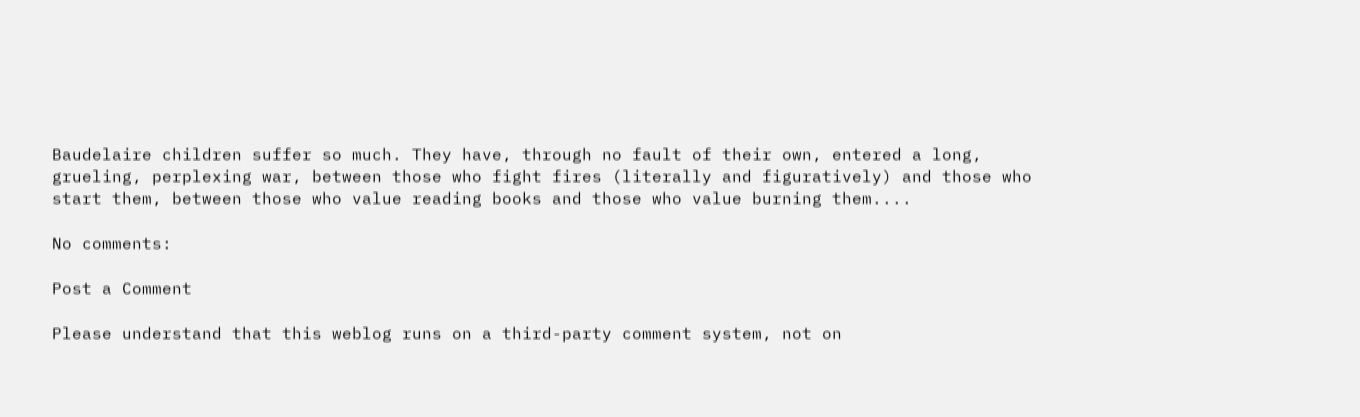Baudelaire children suffer so much. They have, through no fault of their own, entered a long, grueling, perplexing war, between those who fight fires (literally and figuratively) and those who start them, between those who value reading books and those who value burning them....

No comments:

Post a Comment

Please understand that this weblog runs on a third-party comment system, not on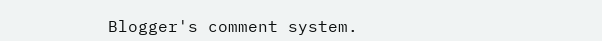Blogger's comment system.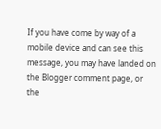If you have come by way of a mobile device and can see this message, you may have landed on the Blogger comment page, or the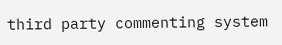third party commenting system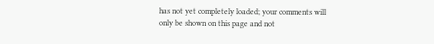has not yet completely loaded; your comments will only be shown on this page and not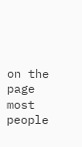on the page most people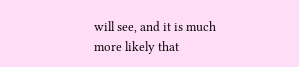will see, and it is much more likely that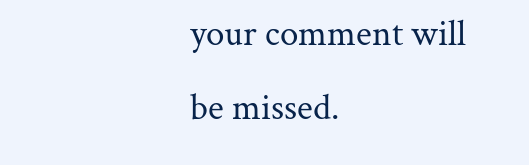your comment will be missed.